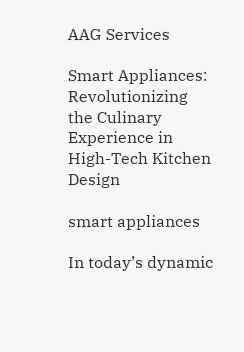AAG Services

Smart Appliances: Revolutionizing the Culinary Experience in High-Tech Kitchen Design

smart appliances

In today’s dynamic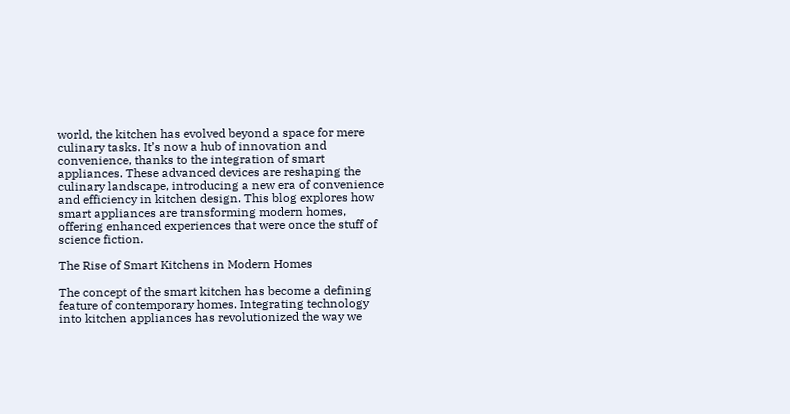world, the kitchen has evolved beyond a space for mere culinary tasks. It’s now a hub of innovation and convenience, thanks to the integration of smart appliances. These advanced devices are reshaping the culinary landscape, introducing a new era of convenience and efficiency in kitchen design. This blog explores how smart appliances are transforming modern homes, offering enhanced experiences that were once the stuff of science fiction.

The Rise of Smart Kitchens in Modern Homes

The concept of the smart kitchen has become a defining feature of contemporary homes. Integrating technology into kitchen appliances has revolutionized the way we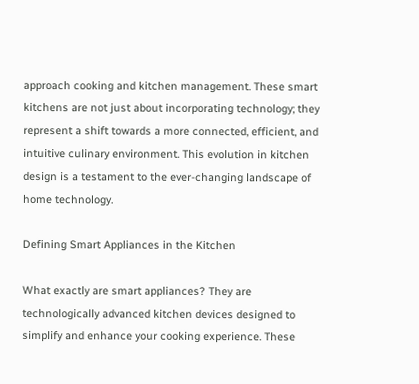approach cooking and kitchen management. These smart kitchens are not just about incorporating technology; they represent a shift towards a more connected, efficient, and intuitive culinary environment. This evolution in kitchen design is a testament to the ever-changing landscape of home technology.

Defining Smart Appliances in the Kitchen

What exactly are smart appliances? They are technologically advanced kitchen devices designed to simplify and enhance your cooking experience. These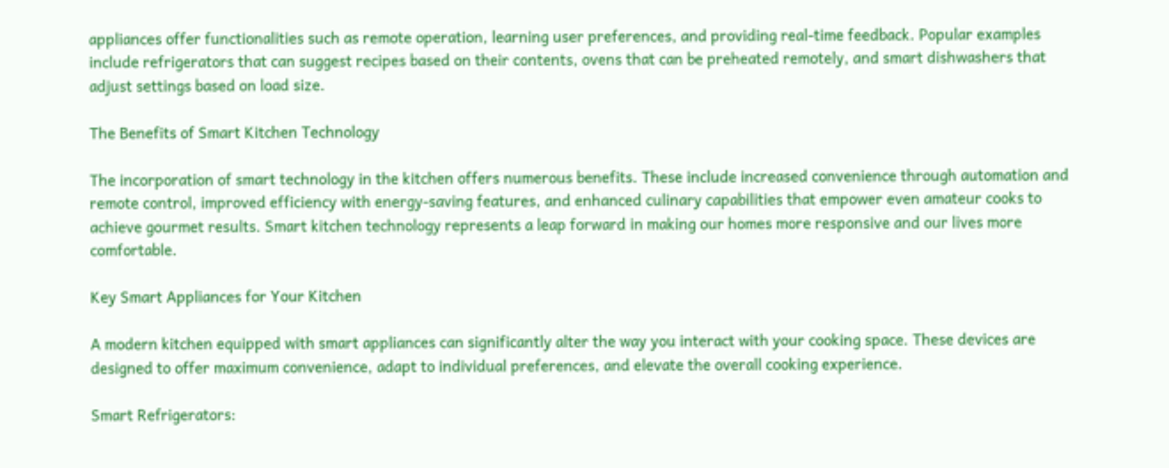appliances offer functionalities such as remote operation, learning user preferences, and providing real-time feedback. Popular examples include refrigerators that can suggest recipes based on their contents, ovens that can be preheated remotely, and smart dishwashers that adjust settings based on load size.

The Benefits of Smart Kitchen Technology

The incorporation of smart technology in the kitchen offers numerous benefits. These include increased convenience through automation and remote control, improved efficiency with energy-saving features, and enhanced culinary capabilities that empower even amateur cooks to achieve gourmet results. Smart kitchen technology represents a leap forward in making our homes more responsive and our lives more comfortable.

Key Smart Appliances for Your Kitchen

A modern kitchen equipped with smart appliances can significantly alter the way you interact with your cooking space. These devices are designed to offer maximum convenience, adapt to individual preferences, and elevate the overall cooking experience.

Smart Refrigerators: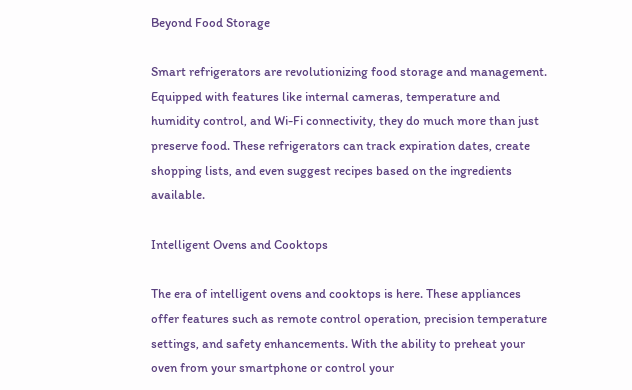Beyond Food Storage

Smart refrigerators are revolutionizing food storage and management. Equipped with features like internal cameras, temperature and humidity control, and Wi-Fi connectivity, they do much more than just preserve food. These refrigerators can track expiration dates, create shopping lists, and even suggest recipes based on the ingredients available.

Intelligent Ovens and Cooktops

The era of intelligent ovens and cooktops is here. These appliances offer features such as remote control operation, precision temperature settings, and safety enhancements. With the ability to preheat your oven from your smartphone or control your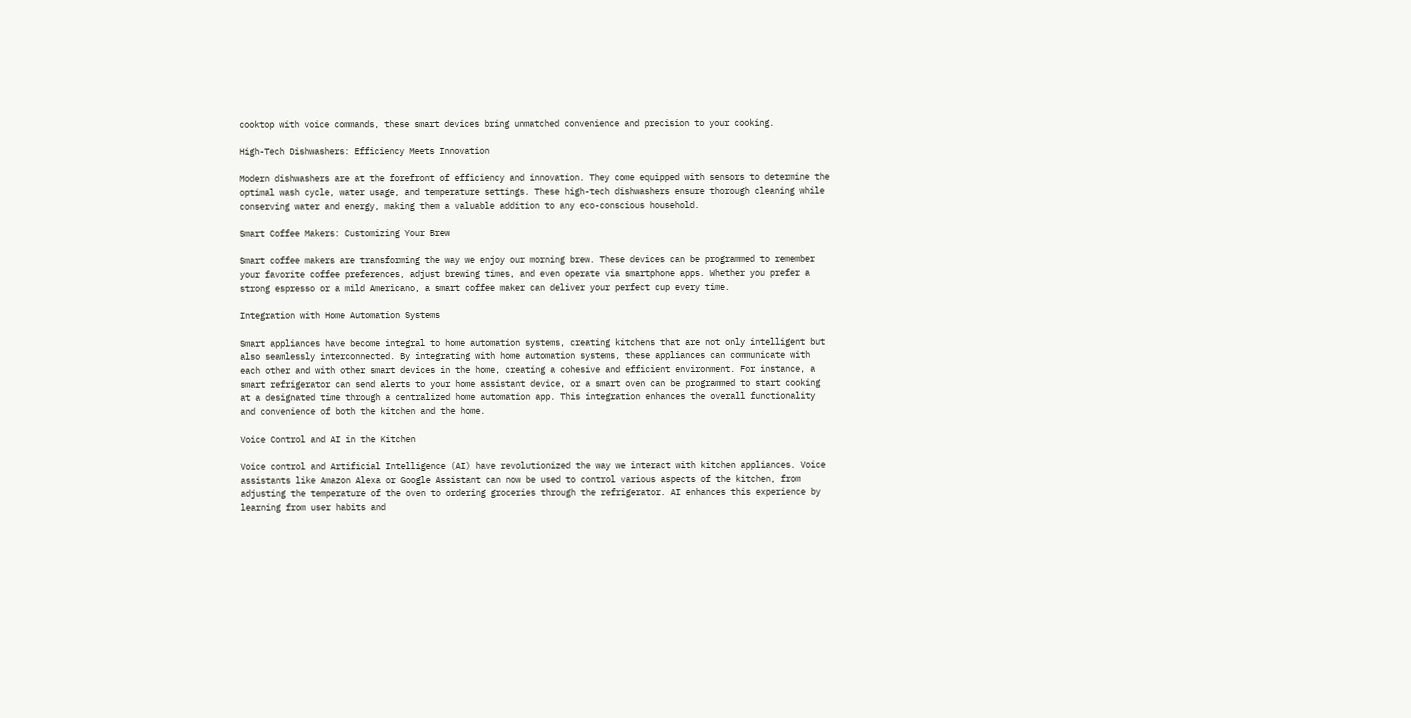cooktop with voice commands, these smart devices bring unmatched convenience and precision to your cooking.

High-Tech Dishwashers: Efficiency Meets Innovation

Modern dishwashers are at the forefront of efficiency and innovation. They come equipped with sensors to determine the optimal wash cycle, water usage, and temperature settings. These high-tech dishwashers ensure thorough cleaning while conserving water and energy, making them a valuable addition to any eco-conscious household.

Smart Coffee Makers: Customizing Your Brew

Smart coffee makers are transforming the way we enjoy our morning brew. These devices can be programmed to remember your favorite coffee preferences, adjust brewing times, and even operate via smartphone apps. Whether you prefer a strong espresso or a mild Americano, a smart coffee maker can deliver your perfect cup every time.

Integration with Home Automation Systems

Smart appliances have become integral to home automation systems, creating kitchens that are not only intelligent but also seamlessly interconnected. By integrating with home automation systems, these appliances can communicate with each other and with other smart devices in the home, creating a cohesive and efficient environment. For instance, a smart refrigerator can send alerts to your home assistant device, or a smart oven can be programmed to start cooking at a designated time through a centralized home automation app. This integration enhances the overall functionality and convenience of both the kitchen and the home.

Voice Control and AI in the Kitchen

Voice control and Artificial Intelligence (AI) have revolutionized the way we interact with kitchen appliances. Voice assistants like Amazon Alexa or Google Assistant can now be used to control various aspects of the kitchen, from adjusting the temperature of the oven to ordering groceries through the refrigerator. AI enhances this experience by learning from user habits and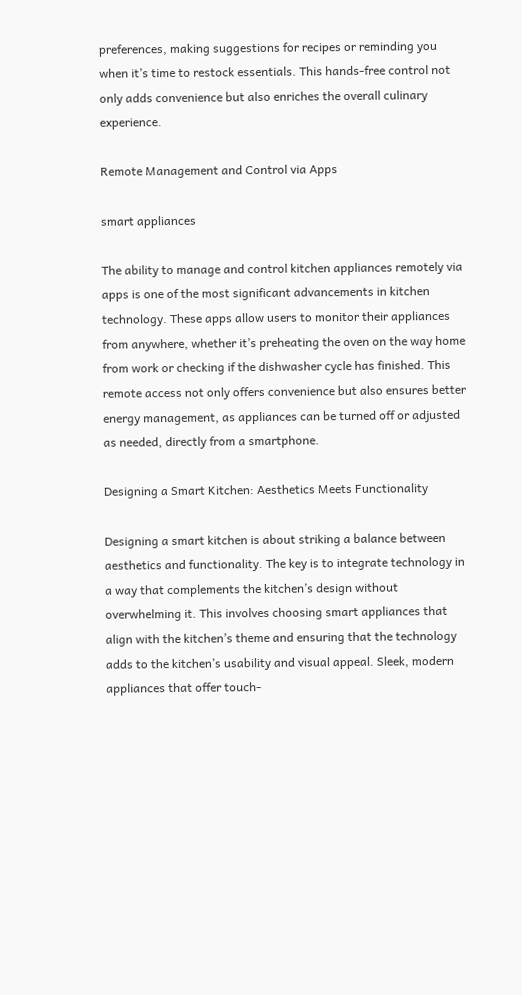preferences, making suggestions for recipes or reminding you when it’s time to restock essentials. This hands-free control not only adds convenience but also enriches the overall culinary experience.

Remote Management and Control via Apps

smart appliances

The ability to manage and control kitchen appliances remotely via apps is one of the most significant advancements in kitchen technology. These apps allow users to monitor their appliances from anywhere, whether it’s preheating the oven on the way home from work or checking if the dishwasher cycle has finished. This remote access not only offers convenience but also ensures better energy management, as appliances can be turned off or adjusted as needed, directly from a smartphone.

Designing a Smart Kitchen: Aesthetics Meets Functionality

Designing a smart kitchen is about striking a balance between aesthetics and functionality. The key is to integrate technology in a way that complements the kitchen’s design without overwhelming it. This involves choosing smart appliances that align with the kitchen’s theme and ensuring that the technology adds to the kitchen’s usability and visual appeal. Sleek, modern appliances that offer touch-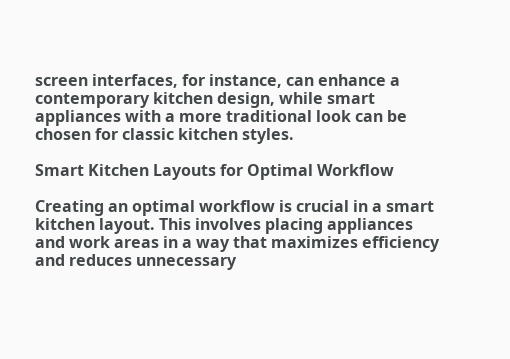screen interfaces, for instance, can enhance a contemporary kitchen design, while smart appliances with a more traditional look can be chosen for classic kitchen styles.

Smart Kitchen Layouts for Optimal Workflow

Creating an optimal workflow is crucial in a smart kitchen layout. This involves placing appliances and work areas in a way that maximizes efficiency and reduces unnecessary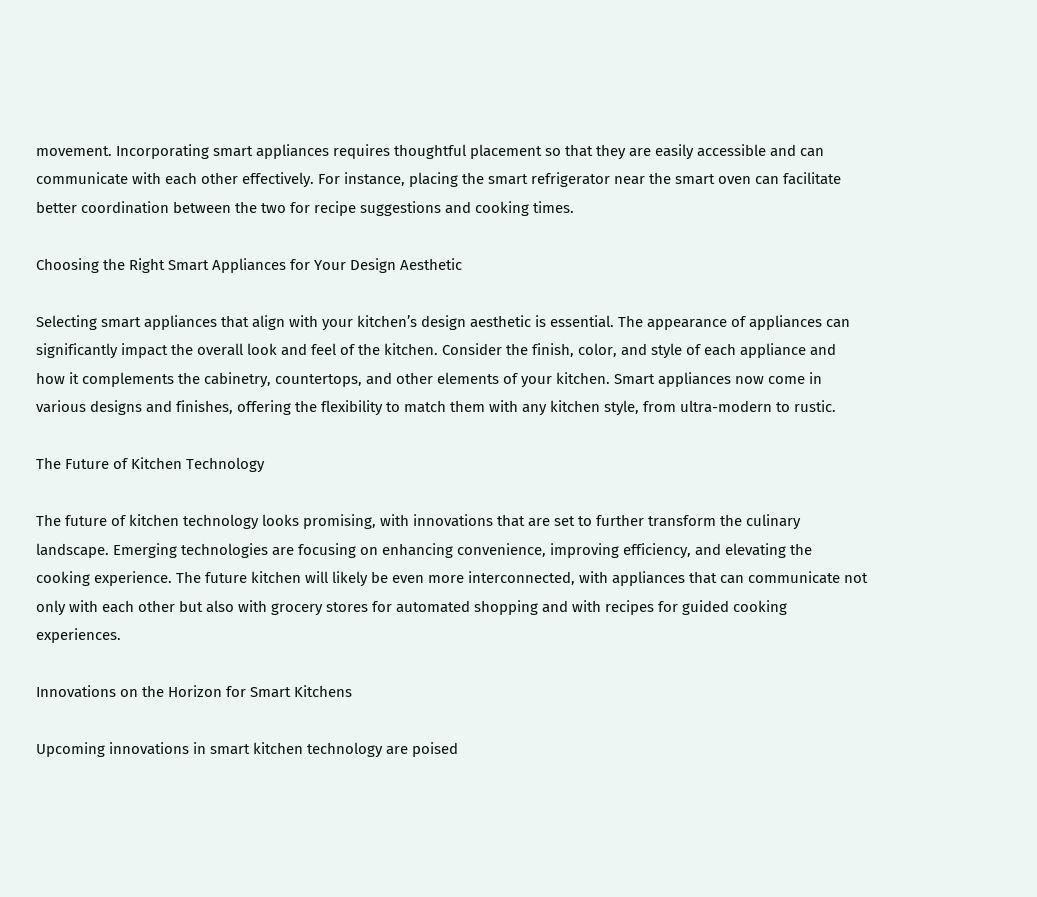movement. Incorporating smart appliances requires thoughtful placement so that they are easily accessible and can communicate with each other effectively. For instance, placing the smart refrigerator near the smart oven can facilitate better coordination between the two for recipe suggestions and cooking times.

Choosing the Right Smart Appliances for Your Design Aesthetic

Selecting smart appliances that align with your kitchen’s design aesthetic is essential. The appearance of appliances can significantly impact the overall look and feel of the kitchen. Consider the finish, color, and style of each appliance and how it complements the cabinetry, countertops, and other elements of your kitchen. Smart appliances now come in various designs and finishes, offering the flexibility to match them with any kitchen style, from ultra-modern to rustic.

The Future of Kitchen Technology

The future of kitchen technology looks promising, with innovations that are set to further transform the culinary landscape. Emerging technologies are focusing on enhancing convenience, improving efficiency, and elevating the cooking experience. The future kitchen will likely be even more interconnected, with appliances that can communicate not only with each other but also with grocery stores for automated shopping and with recipes for guided cooking experiences.

Innovations on the Horizon for Smart Kitchens

Upcoming innovations in smart kitchen technology are poised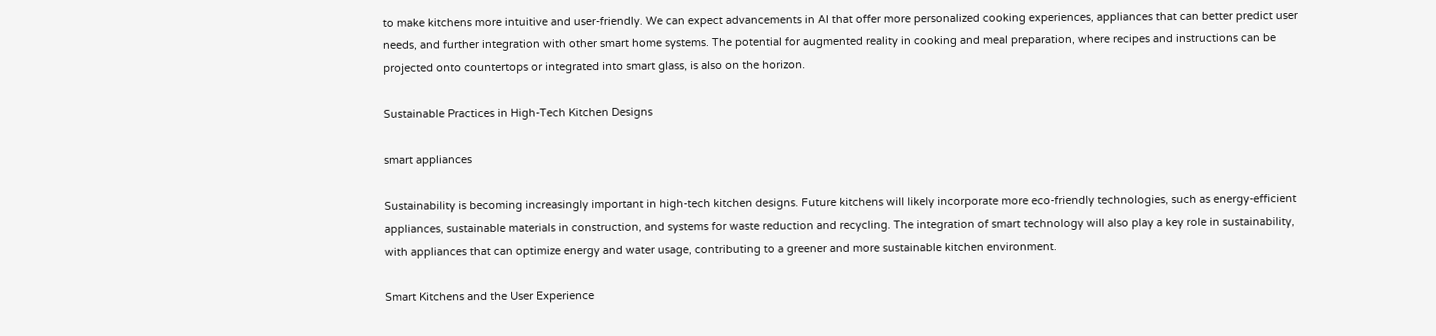to make kitchens more intuitive and user-friendly. We can expect advancements in AI that offer more personalized cooking experiences, appliances that can better predict user needs, and further integration with other smart home systems. The potential for augmented reality in cooking and meal preparation, where recipes and instructions can be projected onto countertops or integrated into smart glass, is also on the horizon.

Sustainable Practices in High-Tech Kitchen Designs

smart appliances

Sustainability is becoming increasingly important in high-tech kitchen designs. Future kitchens will likely incorporate more eco-friendly technologies, such as energy-efficient appliances, sustainable materials in construction, and systems for waste reduction and recycling. The integration of smart technology will also play a key role in sustainability, with appliances that can optimize energy and water usage, contributing to a greener and more sustainable kitchen environment.

Smart Kitchens and the User Experience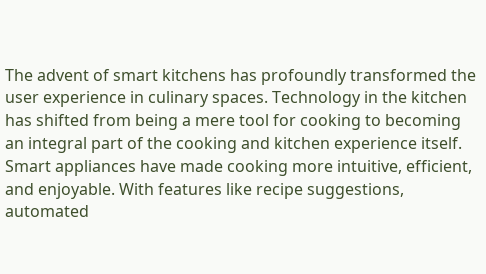The advent of smart kitchens has profoundly transformed the user experience in culinary spaces. Technology in the kitchen has shifted from being a mere tool for cooking to becoming an integral part of the cooking and kitchen experience itself. Smart appliances have made cooking more intuitive, efficient, and enjoyable. With features like recipe suggestions, automated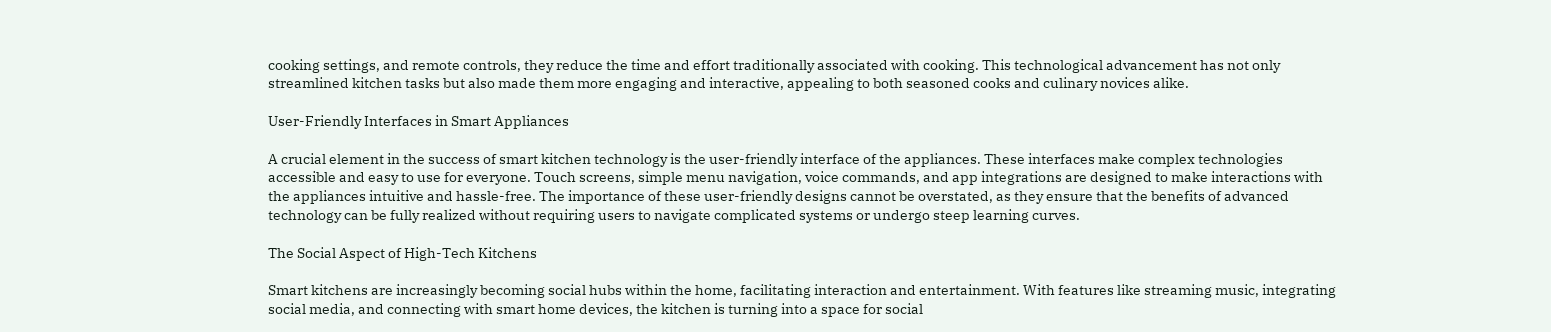cooking settings, and remote controls, they reduce the time and effort traditionally associated with cooking. This technological advancement has not only streamlined kitchen tasks but also made them more engaging and interactive, appealing to both seasoned cooks and culinary novices alike.

User-Friendly Interfaces in Smart Appliances

A crucial element in the success of smart kitchen technology is the user-friendly interface of the appliances. These interfaces make complex technologies accessible and easy to use for everyone. Touch screens, simple menu navigation, voice commands, and app integrations are designed to make interactions with the appliances intuitive and hassle-free. The importance of these user-friendly designs cannot be overstated, as they ensure that the benefits of advanced technology can be fully realized without requiring users to navigate complicated systems or undergo steep learning curves.

The Social Aspect of High-Tech Kitchens

Smart kitchens are increasingly becoming social hubs within the home, facilitating interaction and entertainment. With features like streaming music, integrating social media, and connecting with smart home devices, the kitchen is turning into a space for social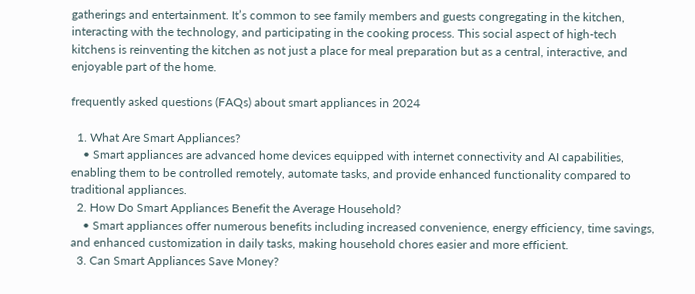gatherings and entertainment. It’s common to see family members and guests congregating in the kitchen, interacting with the technology, and participating in the cooking process. This social aspect of high-tech kitchens is reinventing the kitchen as not just a place for meal preparation but as a central, interactive, and enjoyable part of the home.

frequently asked questions (FAQs) about smart appliances in 2024

  1. What Are Smart Appliances?
    • Smart appliances are advanced home devices equipped with internet connectivity and AI capabilities, enabling them to be controlled remotely, automate tasks, and provide enhanced functionality compared to traditional appliances.
  2. How Do Smart Appliances Benefit the Average Household?
    • Smart appliances offer numerous benefits including increased convenience, energy efficiency, time savings, and enhanced customization in daily tasks, making household chores easier and more efficient.
  3. Can Smart Appliances Save Money?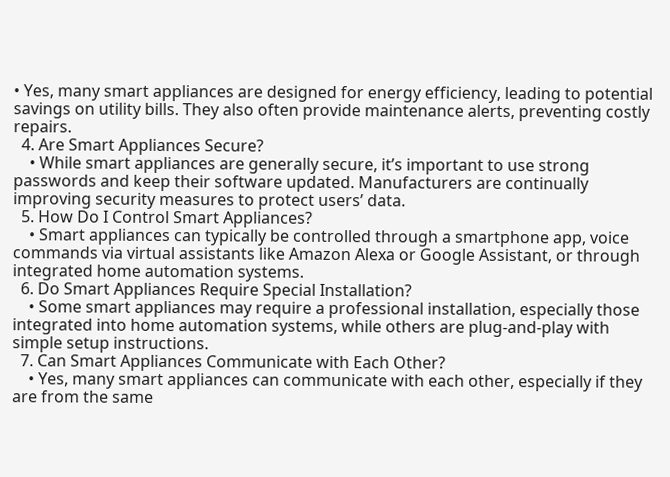• Yes, many smart appliances are designed for energy efficiency, leading to potential savings on utility bills. They also often provide maintenance alerts, preventing costly repairs.
  4. Are Smart Appliances Secure?
    • While smart appliances are generally secure, it’s important to use strong passwords and keep their software updated. Manufacturers are continually improving security measures to protect users’ data.
  5. How Do I Control Smart Appliances?
    • Smart appliances can typically be controlled through a smartphone app, voice commands via virtual assistants like Amazon Alexa or Google Assistant, or through integrated home automation systems.
  6. Do Smart Appliances Require Special Installation?
    • Some smart appliances may require a professional installation, especially those integrated into home automation systems, while others are plug-and-play with simple setup instructions.
  7. Can Smart Appliances Communicate with Each Other?
    • Yes, many smart appliances can communicate with each other, especially if they are from the same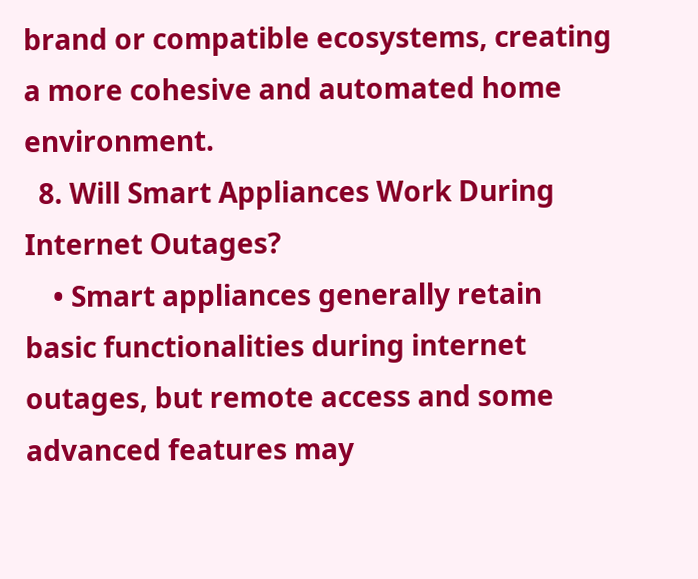brand or compatible ecosystems, creating a more cohesive and automated home environment.
  8. Will Smart Appliances Work During Internet Outages?
    • Smart appliances generally retain basic functionalities during internet outages, but remote access and some advanced features may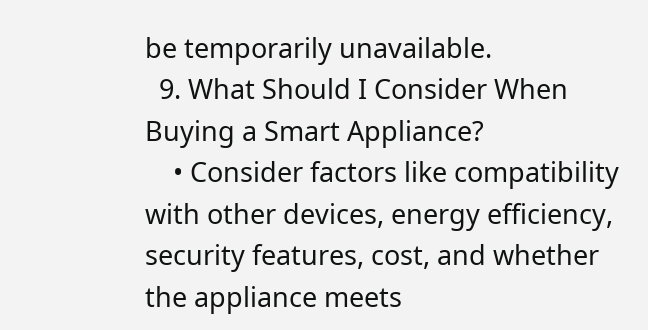be temporarily unavailable.
  9. What Should I Consider When Buying a Smart Appliance?
    • Consider factors like compatibility with other devices, energy efficiency, security features, cost, and whether the appliance meets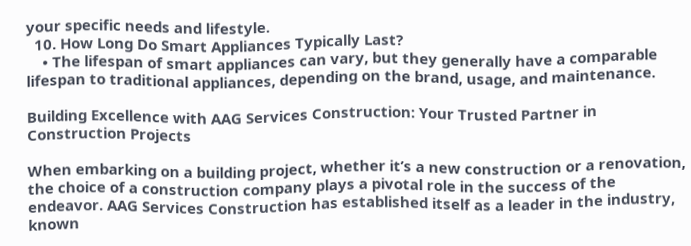your specific needs and lifestyle.
  10. How Long Do Smart Appliances Typically Last?
    • The lifespan of smart appliances can vary, but they generally have a comparable lifespan to traditional appliances, depending on the brand, usage, and maintenance.

Building Excellence with AAG Services Construction: Your Trusted Partner in Construction Projects

When embarking on a building project, whether it’s a new construction or a renovation, the choice of a construction company plays a pivotal role in the success of the endeavor. AAG Services Construction has established itself as a leader in the industry, known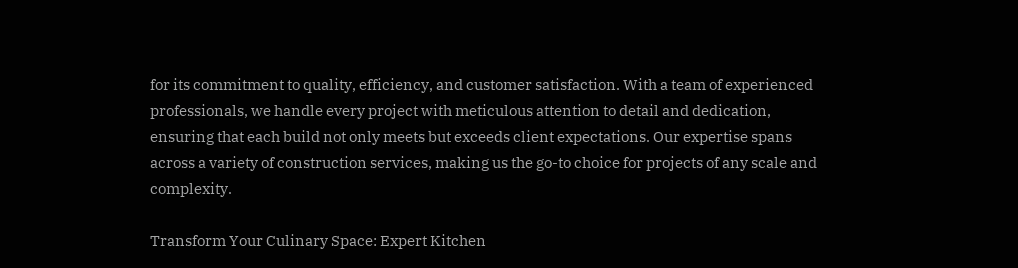for its commitment to quality, efficiency, and customer satisfaction. With a team of experienced professionals, we handle every project with meticulous attention to detail and dedication, ensuring that each build not only meets but exceeds client expectations. Our expertise spans across a variety of construction services, making us the go-to choice for projects of any scale and complexity.

Transform Your Culinary Space: Expert Kitchen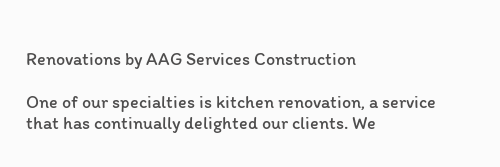Renovations by AAG Services Construction

One of our specialties is kitchen renovation, a service that has continually delighted our clients. We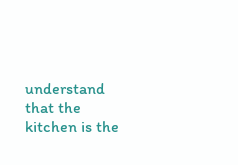understand that the kitchen is the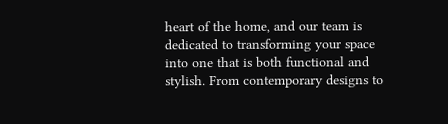heart of the home, and our team is dedicated to transforming your space into one that is both functional and stylish. From contemporary designs to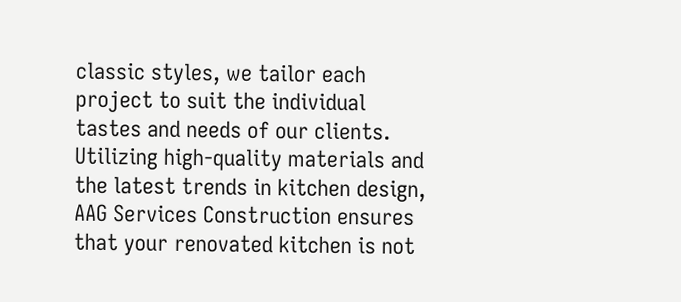classic styles, we tailor each project to suit the individual tastes and needs of our clients. Utilizing high-quality materials and the latest trends in kitchen design, AAG Services Construction ensures that your renovated kitchen is not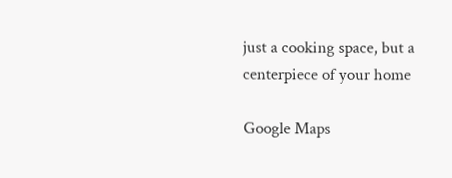just a cooking space, but a centerpiece of your home

Google Maps